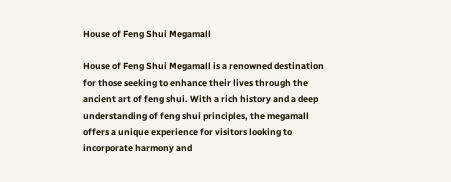House of Feng Shui Megamall

House of Feng Shui Megamall is a renowned destination for those seeking to enhance their lives through the ancient art of feng shui. With a rich history and a deep understanding of feng shui principles, the megamall offers a unique experience for visitors looking to incorporate harmony and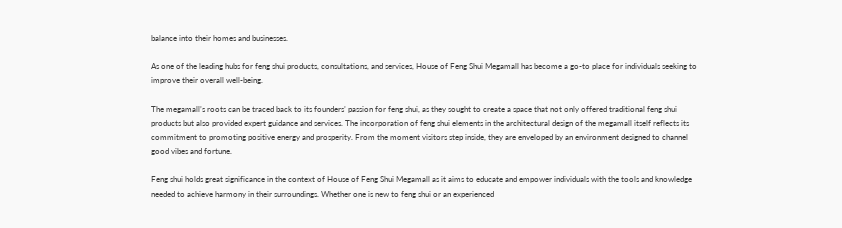balance into their homes and businesses.

As one of the leading hubs for feng shui products, consultations, and services, House of Feng Shui Megamall has become a go-to place for individuals seeking to improve their overall well-being.

The megamall’s roots can be traced back to its founders’ passion for feng shui, as they sought to create a space that not only offered traditional feng shui products but also provided expert guidance and services. The incorporation of feng shui elements in the architectural design of the megamall itself reflects its commitment to promoting positive energy and prosperity. From the moment visitors step inside, they are enveloped by an environment designed to channel good vibes and fortune.

Feng shui holds great significance in the context of House of Feng Shui Megamall as it aims to educate and empower individuals with the tools and knowledge needed to achieve harmony in their surroundings. Whether one is new to feng shui or an experienced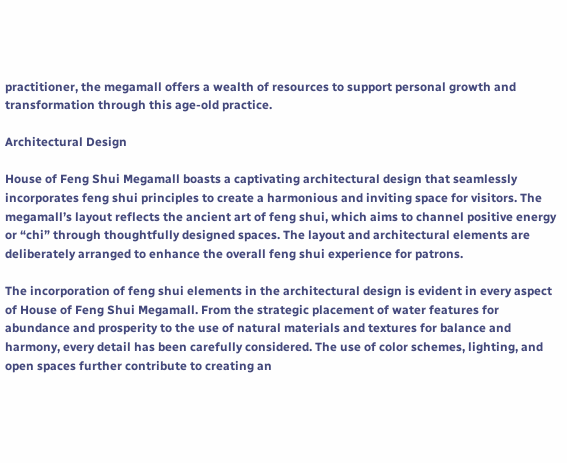practitioner, the megamall offers a wealth of resources to support personal growth and transformation through this age-old practice.

Architectural Design

House of Feng Shui Megamall boasts a captivating architectural design that seamlessly incorporates feng shui principles to create a harmonious and inviting space for visitors. The megamall’s layout reflects the ancient art of feng shui, which aims to channel positive energy or “chi” through thoughtfully designed spaces. The layout and architectural elements are deliberately arranged to enhance the overall feng shui experience for patrons.

The incorporation of feng shui elements in the architectural design is evident in every aspect of House of Feng Shui Megamall. From the strategic placement of water features for abundance and prosperity to the use of natural materials and textures for balance and harmony, every detail has been carefully considered. The use of color schemes, lighting, and open spaces further contribute to creating an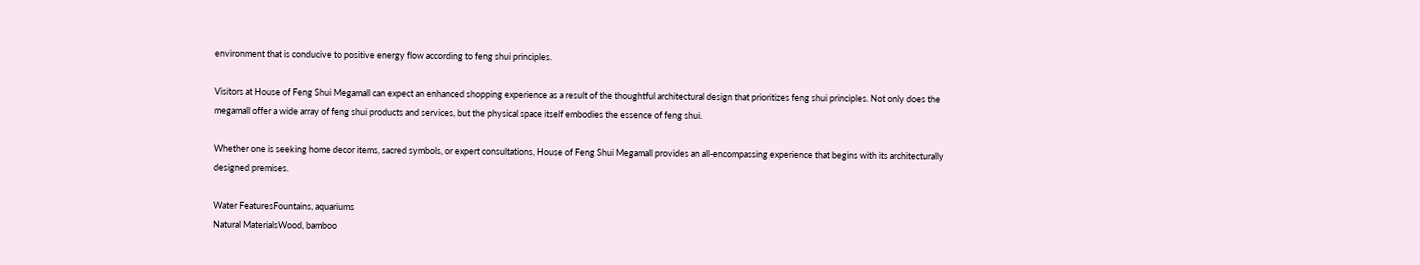environment that is conducive to positive energy flow according to feng shui principles.

Visitors at House of Feng Shui Megamall can expect an enhanced shopping experience as a result of the thoughtful architectural design that prioritizes feng shui principles. Not only does the megamall offer a wide array of feng shui products and services, but the physical space itself embodies the essence of feng shui.

Whether one is seeking home decor items, sacred symbols, or expert consultations, House of Feng Shui Megamall provides an all-encompassing experience that begins with its architecturally designed premises.

Water FeaturesFountains, aquariums
Natural MaterialsWood, bamboo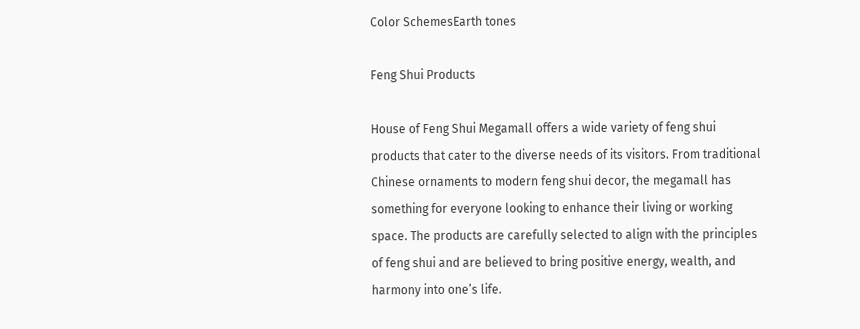Color SchemesEarth tones

Feng Shui Products

House of Feng Shui Megamall offers a wide variety of feng shui products that cater to the diverse needs of its visitors. From traditional Chinese ornaments to modern feng shui decor, the megamall has something for everyone looking to enhance their living or working space. The products are carefully selected to align with the principles of feng shui and are believed to bring positive energy, wealth, and harmony into one’s life.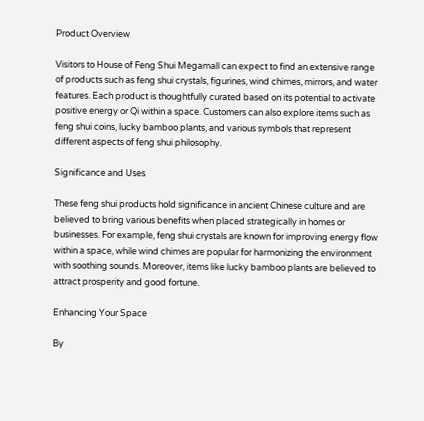Product Overview

Visitors to House of Feng Shui Megamall can expect to find an extensive range of products such as feng shui crystals, figurines, wind chimes, mirrors, and water features. Each product is thoughtfully curated based on its potential to activate positive energy or Qi within a space. Customers can also explore items such as feng shui coins, lucky bamboo plants, and various symbols that represent different aspects of feng shui philosophy.

Significance and Uses

These feng shui products hold significance in ancient Chinese culture and are believed to bring various benefits when placed strategically in homes or businesses. For example, feng shui crystals are known for improving energy flow within a space, while wind chimes are popular for harmonizing the environment with soothing sounds. Moreover, items like lucky bamboo plants are believed to attract prosperity and good fortune.

Enhancing Your Space

By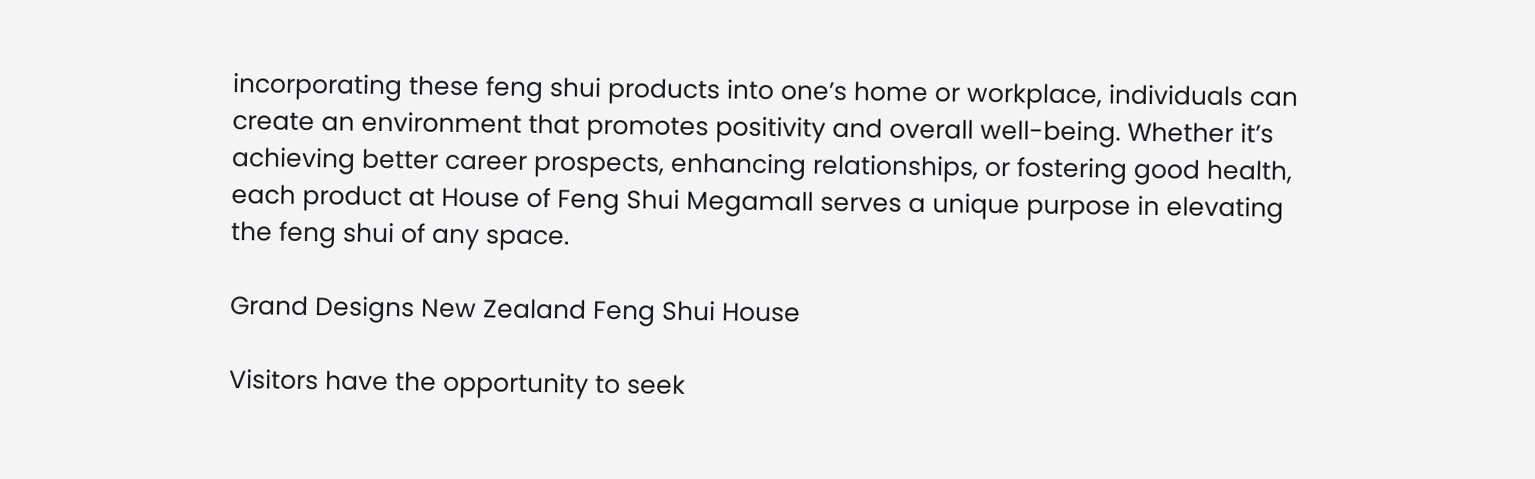incorporating these feng shui products into one’s home or workplace, individuals can create an environment that promotes positivity and overall well-being. Whether it’s achieving better career prospects, enhancing relationships, or fostering good health, each product at House of Feng Shui Megamall serves a unique purpose in elevating the feng shui of any space.

Grand Designs New Zealand Feng Shui House

Visitors have the opportunity to seek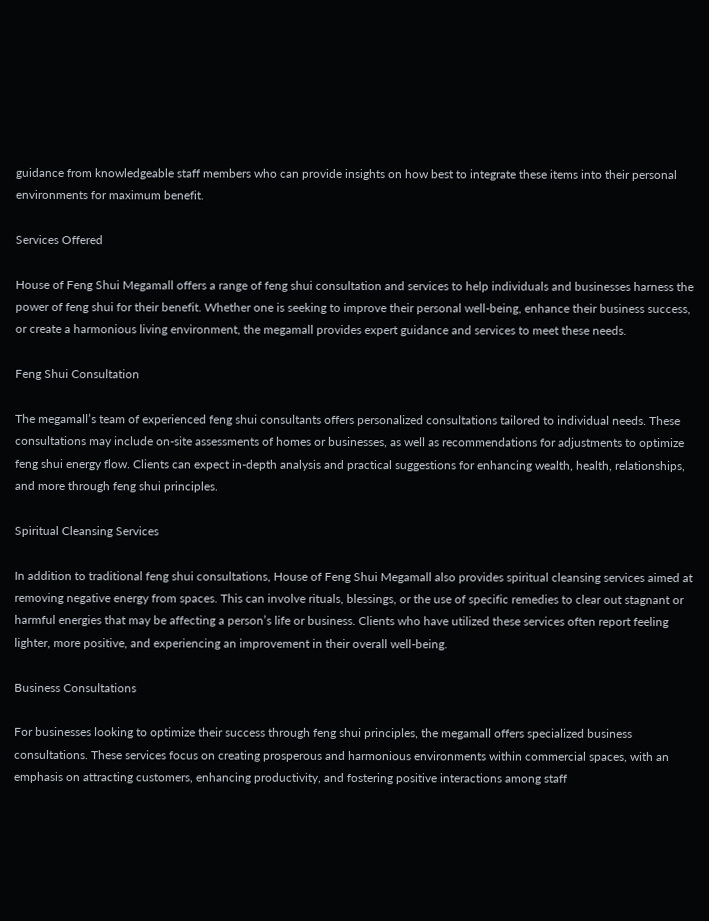guidance from knowledgeable staff members who can provide insights on how best to integrate these items into their personal environments for maximum benefit.

Services Offered

House of Feng Shui Megamall offers a range of feng shui consultation and services to help individuals and businesses harness the power of feng shui for their benefit. Whether one is seeking to improve their personal well-being, enhance their business success, or create a harmonious living environment, the megamall provides expert guidance and services to meet these needs.

Feng Shui Consultation

The megamall’s team of experienced feng shui consultants offers personalized consultations tailored to individual needs. These consultations may include on-site assessments of homes or businesses, as well as recommendations for adjustments to optimize feng shui energy flow. Clients can expect in-depth analysis and practical suggestions for enhancing wealth, health, relationships, and more through feng shui principles.

Spiritual Cleansing Services

In addition to traditional feng shui consultations, House of Feng Shui Megamall also provides spiritual cleansing services aimed at removing negative energy from spaces. This can involve rituals, blessings, or the use of specific remedies to clear out stagnant or harmful energies that may be affecting a person’s life or business. Clients who have utilized these services often report feeling lighter, more positive, and experiencing an improvement in their overall well-being.

Business Consultations

For businesses looking to optimize their success through feng shui principles, the megamall offers specialized business consultations. These services focus on creating prosperous and harmonious environments within commercial spaces, with an emphasis on attracting customers, enhancing productivity, and fostering positive interactions among staff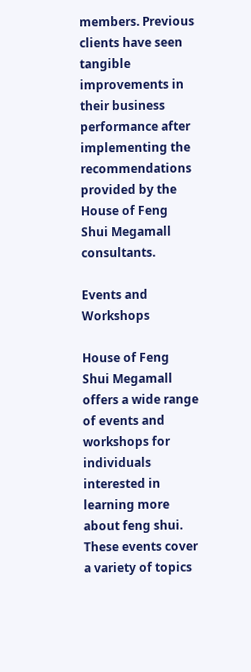members. Previous clients have seen tangible improvements in their business performance after implementing the recommendations provided by the House of Feng Shui Megamall consultants.

Events and Workshops

House of Feng Shui Megamall offers a wide range of events and workshops for individuals interested in learning more about feng shui. These events cover a variety of topics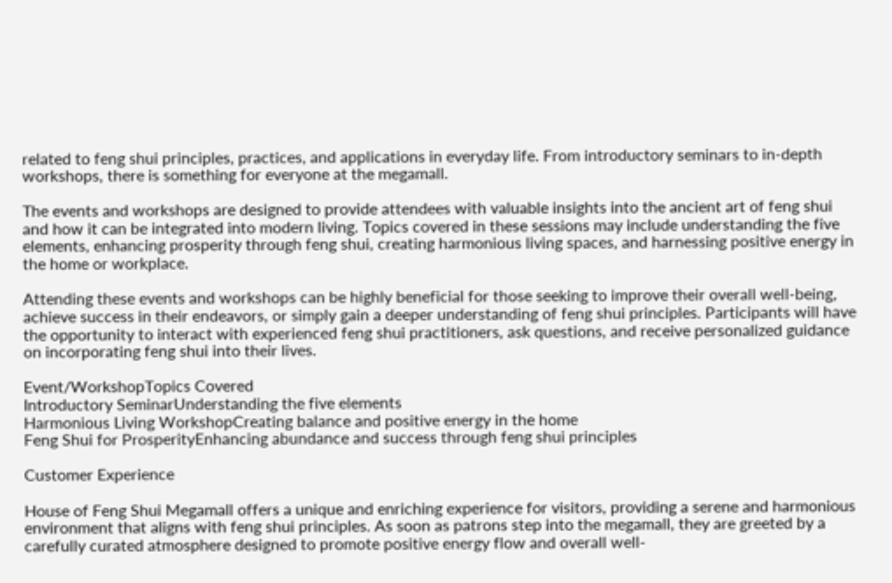related to feng shui principles, practices, and applications in everyday life. From introductory seminars to in-depth workshops, there is something for everyone at the megamall.

The events and workshops are designed to provide attendees with valuable insights into the ancient art of feng shui and how it can be integrated into modern living. Topics covered in these sessions may include understanding the five elements, enhancing prosperity through feng shui, creating harmonious living spaces, and harnessing positive energy in the home or workplace.

Attending these events and workshops can be highly beneficial for those seeking to improve their overall well-being, achieve success in their endeavors, or simply gain a deeper understanding of feng shui principles. Participants will have the opportunity to interact with experienced feng shui practitioners, ask questions, and receive personalized guidance on incorporating feng shui into their lives.

Event/WorkshopTopics Covered
Introductory SeminarUnderstanding the five elements
Harmonious Living WorkshopCreating balance and positive energy in the home
Feng Shui for ProsperityEnhancing abundance and success through feng shui principles

Customer Experience

House of Feng Shui Megamall offers a unique and enriching experience for visitors, providing a serene and harmonious environment that aligns with feng shui principles. As soon as patrons step into the megamall, they are greeted by a carefully curated atmosphere designed to promote positive energy flow and overall well-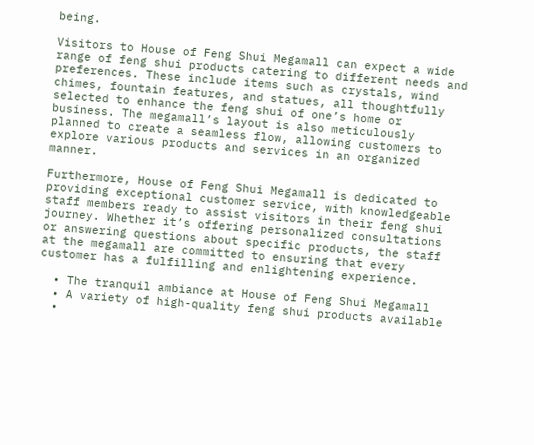being.

Visitors to House of Feng Shui Megamall can expect a wide range of feng shui products catering to different needs and preferences. These include items such as crystals, wind chimes, fountain features, and statues, all thoughtfully selected to enhance the feng shui of one’s home or business. The megamall’s layout is also meticulously planned to create a seamless flow, allowing customers to explore various products and services in an organized manner.

Furthermore, House of Feng Shui Megamall is dedicated to providing exceptional customer service, with knowledgeable staff members ready to assist visitors in their feng shui journey. Whether it’s offering personalized consultations or answering questions about specific products, the staff at the megamall are committed to ensuring that every customer has a fulfilling and enlightening experience.

  • The tranquil ambiance at House of Feng Shui Megamall
  • A variety of high-quality feng shui products available
  •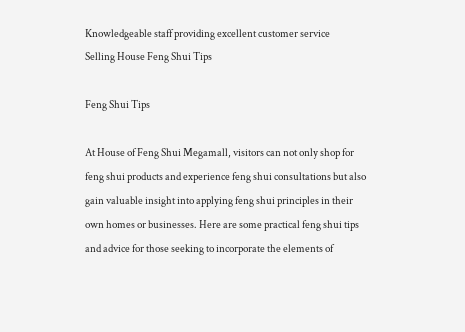Knowledgeable staff providing excellent customer service
Selling House Feng Shui Tips

Feng Shui Tips

At House of Feng Shui Megamall, visitors can not only shop for feng shui products and experience feng shui consultations but also gain valuable insight into applying feng shui principles in their own homes or businesses. Here are some practical feng shui tips and advice for those seeking to incorporate the elements of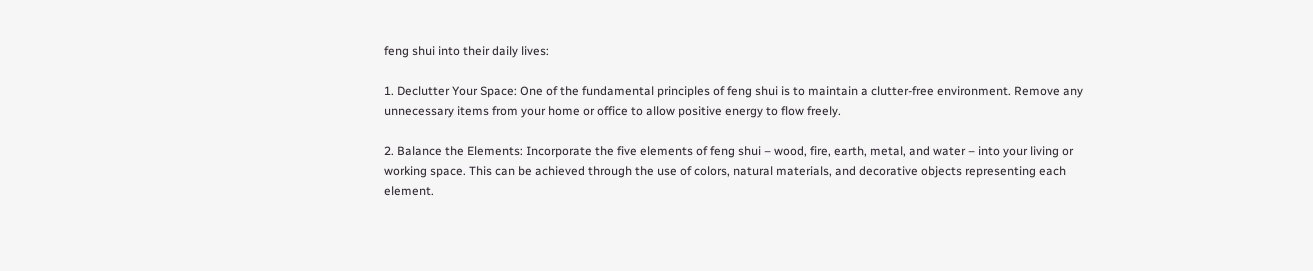feng shui into their daily lives:

1. Declutter Your Space: One of the fundamental principles of feng shui is to maintain a clutter-free environment. Remove any unnecessary items from your home or office to allow positive energy to flow freely.

2. Balance the Elements: Incorporate the five elements of feng shui – wood, fire, earth, metal, and water – into your living or working space. This can be achieved through the use of colors, natural materials, and decorative objects representing each element.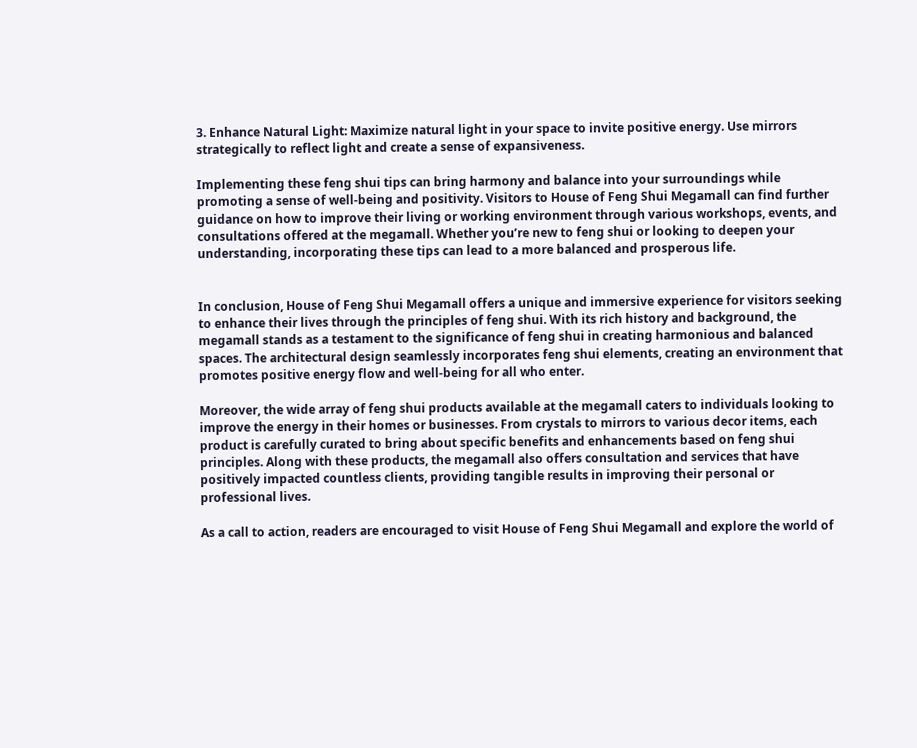3. Enhance Natural Light: Maximize natural light in your space to invite positive energy. Use mirrors strategically to reflect light and create a sense of expansiveness.

Implementing these feng shui tips can bring harmony and balance into your surroundings while promoting a sense of well-being and positivity. Visitors to House of Feng Shui Megamall can find further guidance on how to improve their living or working environment through various workshops, events, and consultations offered at the megamall. Whether you’re new to feng shui or looking to deepen your understanding, incorporating these tips can lead to a more balanced and prosperous life.


In conclusion, House of Feng Shui Megamall offers a unique and immersive experience for visitors seeking to enhance their lives through the principles of feng shui. With its rich history and background, the megamall stands as a testament to the significance of feng shui in creating harmonious and balanced spaces. The architectural design seamlessly incorporates feng shui elements, creating an environment that promotes positive energy flow and well-being for all who enter.

Moreover, the wide array of feng shui products available at the megamall caters to individuals looking to improve the energy in their homes or businesses. From crystals to mirrors to various decor items, each product is carefully curated to bring about specific benefits and enhancements based on feng shui principles. Along with these products, the megamall also offers consultation and services that have positively impacted countless clients, providing tangible results in improving their personal or professional lives.

As a call to action, readers are encouraged to visit House of Feng Shui Megamall and explore the world of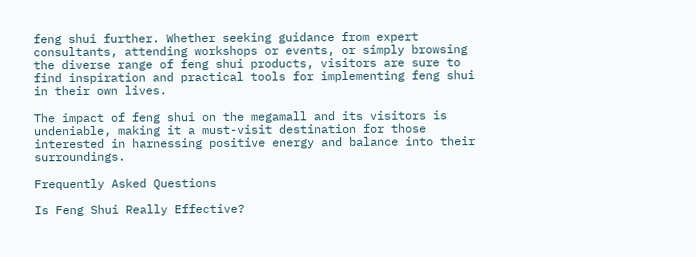feng shui further. Whether seeking guidance from expert consultants, attending workshops or events, or simply browsing the diverse range of feng shui products, visitors are sure to find inspiration and practical tools for implementing feng shui in their own lives.

The impact of feng shui on the megamall and its visitors is undeniable, making it a must-visit destination for those interested in harnessing positive energy and balance into their surroundings.

Frequently Asked Questions

Is Feng Shui Really Effective?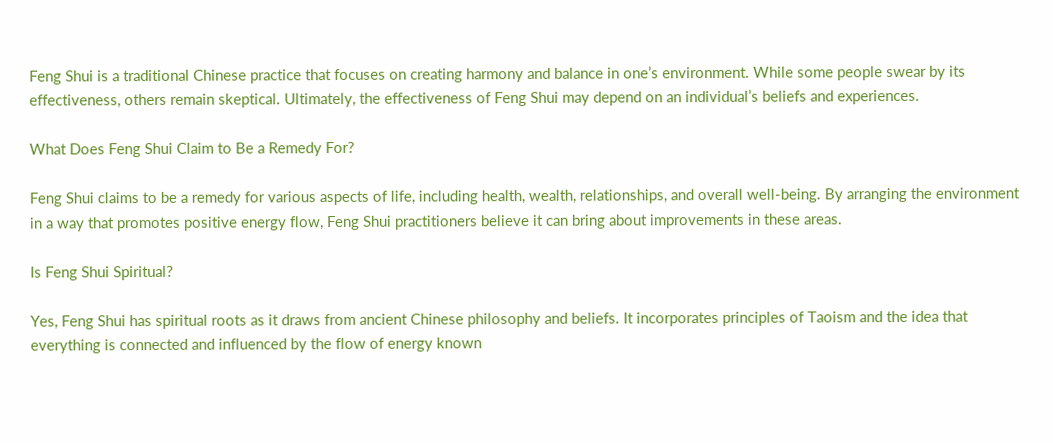Feng Shui is a traditional Chinese practice that focuses on creating harmony and balance in one’s environment. While some people swear by its effectiveness, others remain skeptical. Ultimately, the effectiveness of Feng Shui may depend on an individual’s beliefs and experiences.

What Does Feng Shui Claim to Be a Remedy For?

Feng Shui claims to be a remedy for various aspects of life, including health, wealth, relationships, and overall well-being. By arranging the environment in a way that promotes positive energy flow, Feng Shui practitioners believe it can bring about improvements in these areas.

Is Feng Shui Spiritual?

Yes, Feng Shui has spiritual roots as it draws from ancient Chinese philosophy and beliefs. It incorporates principles of Taoism and the idea that everything is connected and influenced by the flow of energy known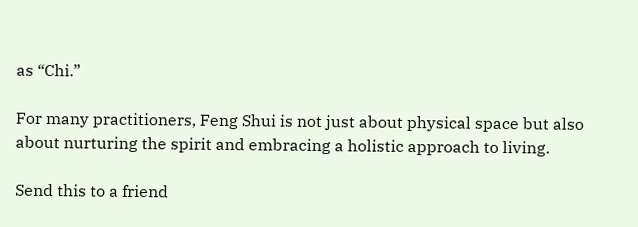as “Chi.”

For many practitioners, Feng Shui is not just about physical space but also about nurturing the spirit and embracing a holistic approach to living.

Send this to a friend